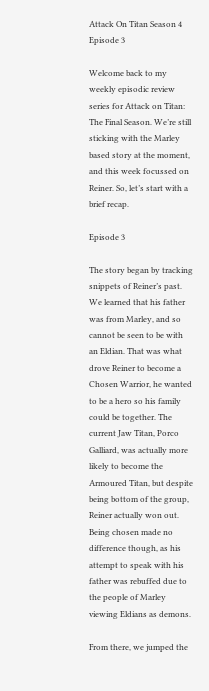Attack On Titan Season 4 Episode 3

Welcome back to my weekly episodic review series for Attack on Titan: The Final Season. We’re still sticking with the Marley based story at the moment, and this week focussed on Reiner. So, let’s start with a brief recap.

Episode 3

The story began by tracking snippets of Reiner’s past. We learned that his father was from Marley, and so cannot be seen to be with an Eldian. That was what drove Reiner to become a Chosen Warrior, he wanted to be a hero so his family could be together. The current Jaw Titan, Porco Galliard, was actually more likely to become the Armoured Titan, but despite being bottom of the group, Reiner actually won out. Being chosen made no difference though, as his attempt to speak with his father was rebuffed due to the people of Marley viewing Eldians as demons.

From there, we jumped the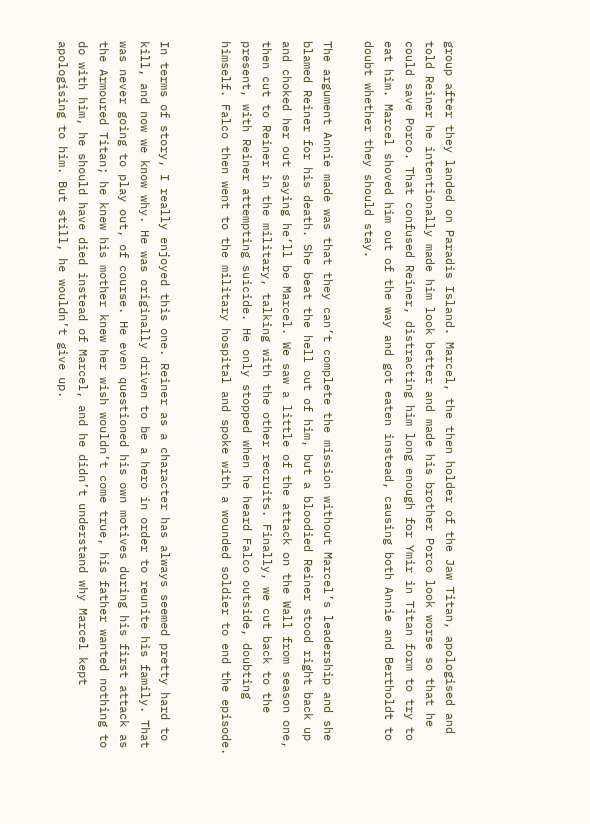group after they landed on Paradis Island. Marcel, the then holder of the Jaw Titan, apologised and told Reiner he intentionally made him look better and made his brother Porco look worse so that he could save Porco. That confused Reiner, distracting him long enough for Ymir in Titan form to try to eat him. Marcel shoved him out of the way and got eaten instead, causing both Annie and Bertholdt to doubt whether they should stay.

The argument Annie made was that they can’t complete the mission without Marcel’s leadership and she blamed Reiner for his death. She beat the hell out of him, but a bloodied Reiner stood right back up and choked her out saying he’ll be Marcel. We saw a little of the attack on the Wall from season one, then cut to Reiner in the military, talking with the other recruits. Finally, we cut back to the present, with Reiner attempting suicide. He only stopped when he heard Falco outside, doubting himself. Falco then went to the military hospital and spoke with a wounded soldier to end the episode.


In terms of story, I really enjoyed this one. Reiner as a character has always seemed pretty hard to kill, and now we know why. He was originally driven to be a hero in order to reunite his family. That was never going to play out, of course. He even questioned his own motives during his first attack as the Armoured Titan; he knew his mother knew her wish wouldn’t come true, his father wanted nothing to do with him, he should have died instead of Marcel, and he didn’t understand why Marcel kept apologising to him. But still, he wouldn’t give up.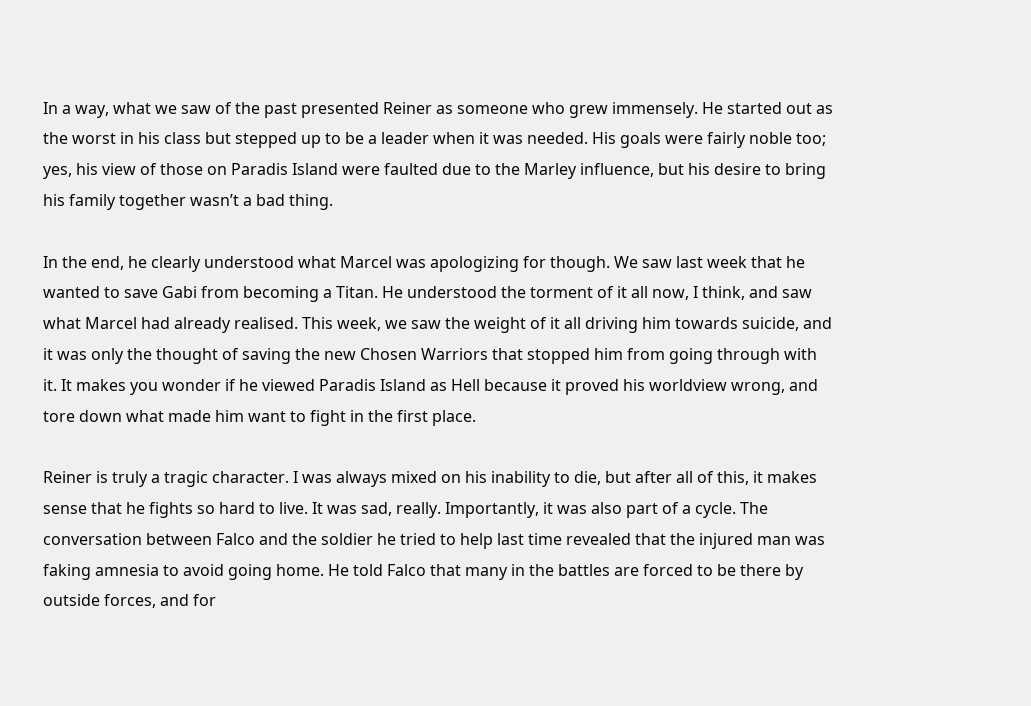In a way, what we saw of the past presented Reiner as someone who grew immensely. He started out as the worst in his class but stepped up to be a leader when it was needed. His goals were fairly noble too; yes, his view of those on Paradis Island were faulted due to the Marley influence, but his desire to bring his family together wasn’t a bad thing.

In the end, he clearly understood what Marcel was apologizing for though. We saw last week that he wanted to save Gabi from becoming a Titan. He understood the torment of it all now, I think, and saw what Marcel had already realised. This week, we saw the weight of it all driving him towards suicide, and it was only the thought of saving the new Chosen Warriors that stopped him from going through with it. It makes you wonder if he viewed Paradis Island as Hell because it proved his worldview wrong, and tore down what made him want to fight in the first place.

Reiner is truly a tragic character. I was always mixed on his inability to die, but after all of this, it makes sense that he fights so hard to live. It was sad, really. Importantly, it was also part of a cycle. The conversation between Falco and the soldier he tried to help last time revealed that the injured man was faking amnesia to avoid going home. He told Falco that many in the battles are forced to be there by outside forces, and for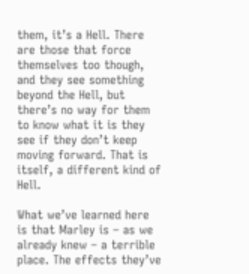them, it’s a Hell. There are those that force themselves too though, and they see something beyond the Hell, but there’s no way for them to know what it is they see if they don’t keep moving forward. That is itself, a different kind of Hell.

What we’ve learned here is that Marley is – as we already knew – a terrible place. The effects they’ve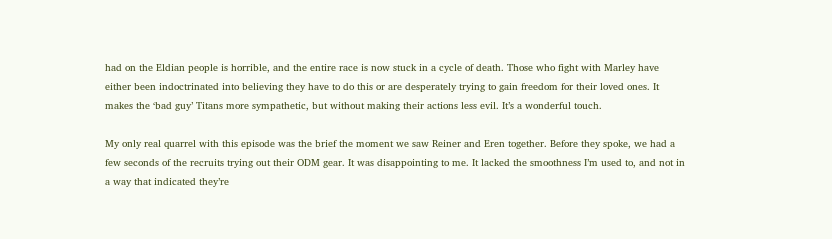had on the Eldian people is horrible, and the entire race is now stuck in a cycle of death. Those who fight with Marley have either been indoctrinated into believing they have to do this or are desperately trying to gain freedom for their loved ones. It makes the ‘bad guy’ Titans more sympathetic, but without making their actions less evil. It’s a wonderful touch.

My only real quarrel with this episode was the brief the moment we saw Reiner and Eren together. Before they spoke, we had a few seconds of the recruits trying out their ODM gear. It was disappointing to me. It lacked the smoothness I’m used to, and not in a way that indicated they’re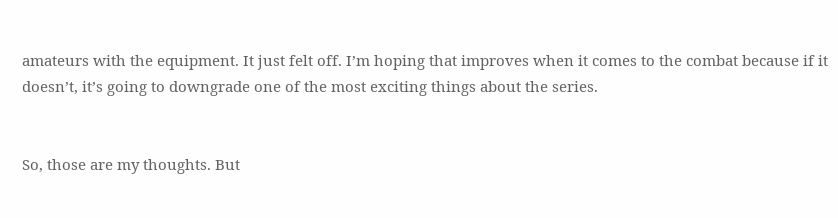amateurs with the equipment. It just felt off. I’m hoping that improves when it comes to the combat because if it doesn’t, it’s going to downgrade one of the most exciting things about the series.


So, those are my thoughts. But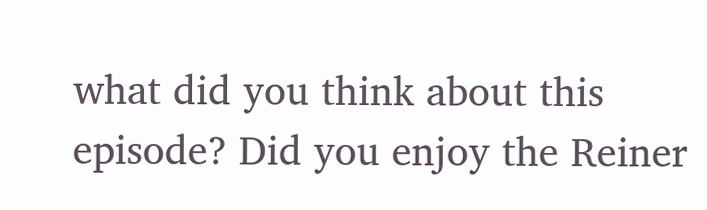what did you think about this episode? Did you enjoy the Reiner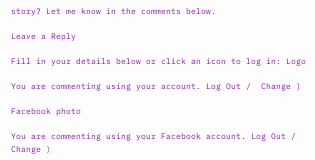story? Let me know in the comments below.

Leave a Reply

Fill in your details below or click an icon to log in: Logo

You are commenting using your account. Log Out /  Change )

Facebook photo

You are commenting using your Facebook account. Log Out /  Change )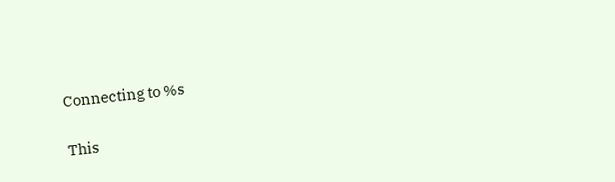Connecting to %s

This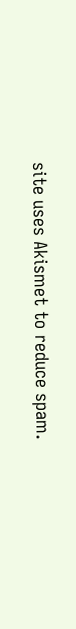site uses Akismet to reduce spam.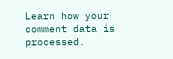Learn how your comment data is processed.